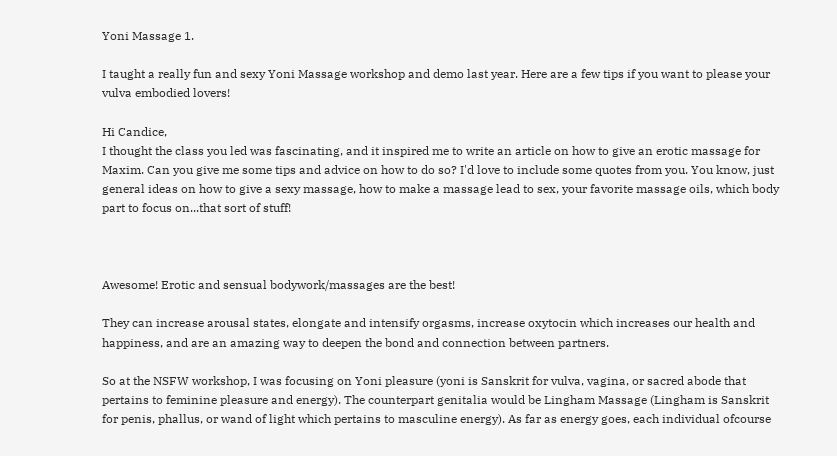Yoni Massage 1.

I taught a really fun and sexy Yoni Massage workshop and demo last year. Here are a few tips if you want to please your vulva embodied lovers!

Hi Candice,
I thought the class you led was fascinating, and it inspired me to write an article on how to give an erotic massage for Maxim. Can you give me some tips and advice on how to do so? I'd love to include some quotes from you. You know, just general ideas on how to give a sexy massage, how to make a massage lead to sex, your favorite massage oils, which body part to focus on...that sort of stuff!



Awesome! Erotic and sensual bodywork/massages are the best!

They can increase arousal states, elongate and intensify orgasms, increase oxytocin which increases our health and happiness, and are an amazing way to deepen the bond and connection between partners.

So at the NSFW workshop, I was focusing on Yoni pleasure (yoni is Sanskrit for vulva, vagina, or sacred abode that pertains to feminine pleasure and energy). The counterpart genitalia would be Lingham Massage (Lingham is Sanskrit for penis, phallus, or wand of light which pertains to masculine energy). As far as energy goes, each individual ofcourse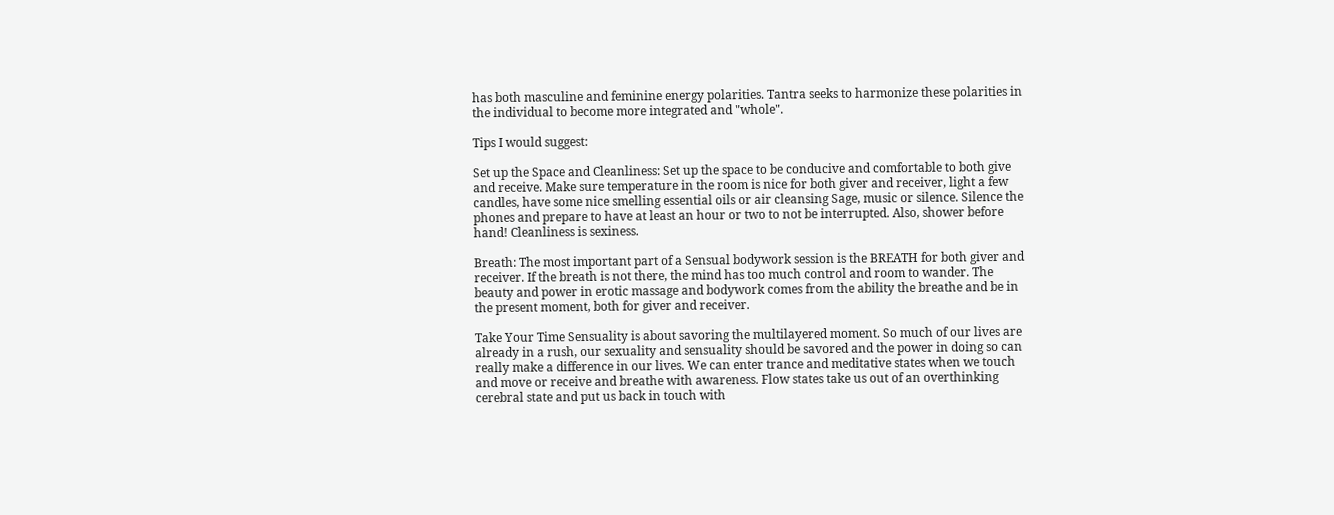has both masculine and feminine energy polarities. Tantra seeks to harmonize these polarities in the individual to become more integrated and "whole".

Tips I would suggest:

Set up the Space and Cleanliness: Set up the space to be conducive and comfortable to both give and receive. Make sure temperature in the room is nice for both giver and receiver, light a few candles, have some nice smelling essential oils or air cleansing Sage, music or silence. Silence the phones and prepare to have at least an hour or two to not be interrupted. Also, shower before hand! Cleanliness is sexiness.

Breath: The most important part of a Sensual bodywork session is the BREATH for both giver and receiver. If the breath is not there, the mind has too much control and room to wander. The beauty and power in erotic massage and bodywork comes from the ability the breathe and be in the present moment, both for giver and receiver.

Take Your Time Sensuality is about savoring the multilayered moment. So much of our lives are already in a rush, our sexuality and sensuality should be savored and the power in doing so can really make a difference in our lives. We can enter trance and meditative states when we touch and move or receive and breathe with awareness. Flow states take us out of an overthinking cerebral state and put us back in touch with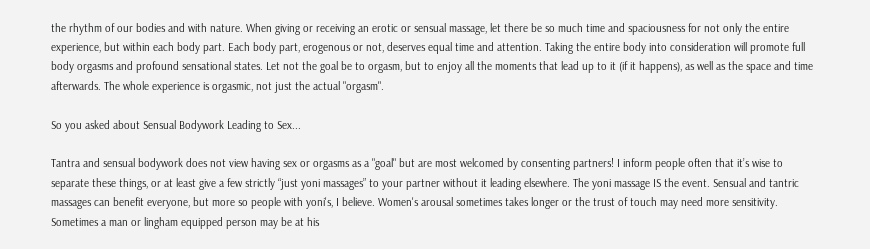the rhythm of our bodies and with nature. When giving or receiving an erotic or sensual massage, let there be so much time and spaciousness for not only the entire experience, but within each body part. Each body part, erogenous or not, deserves equal time and attention. Taking the entire body into consideration will promote full body orgasms and profound sensational states. Let not the goal be to orgasm, but to enjoy all the moments that lead up to it (if it happens), as well as the space and time afterwards. The whole experience is orgasmic, not just the actual "orgasm".

So you asked about Sensual Bodywork Leading to Sex...

Tantra and sensual bodywork does not view having sex or orgasms as a "goal" but are most welcomed by consenting partners! I inform people often that it’s wise to separate these things, or at least give a few strictly “just yoni massages” to your partner without it leading elsewhere. The yoni massage IS the event. Sensual and tantric massages can benefit everyone, but more so people with yoni's, I believe. Women's arousal sometimes takes longer or the trust of touch may need more sensitivity. Sometimes a man or lingham equipped person may be at his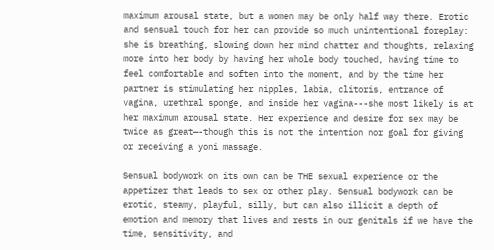maximum arousal state, but a women may be only half way there. Erotic and sensual touch for her can provide so much unintentional foreplay: she is breathing, slowing down her mind chatter and thoughts, relaxing more into her body by having her whole body touched, having time to feel comfortable and soften into the moment, and by the time her partner is stimulating her nipples, labia, clitoris, entrance of vagina, urethral sponge, and inside her vagina---she most likely is at her maximum arousal state. Her experience and desire for sex may be twice as great—-though this is not the intention nor goal for giving or receiving a yoni massage.

Sensual bodywork on its own can be THE sexual experience or the appetizer that leads to sex or other play. Sensual bodywork can be erotic, steamy, playful, silly, but can also illicit a depth of emotion and memory that lives and rests in our genitals if we have the time, sensitivity, and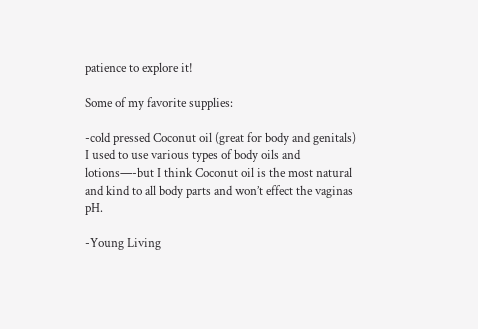patience to explore it!

Some of my favorite supplies:

-cold pressed Coconut oil (great for body and genitals) I used to use various types of body oils and lotions—-but I think Coconut oil is the most natural and kind to all body parts and won’t effect the vaginas pH.

-Young Living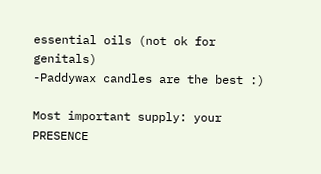essential oils (not ok for genitals)
-Paddywax candles are the best :)

Most important supply: your PRESENCE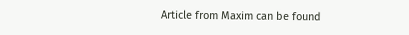Article from Maxim can be found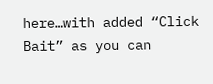here…with added “Click Bait” as you can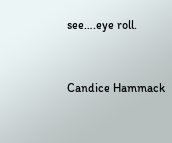see….eye roll.


Candice Hammack